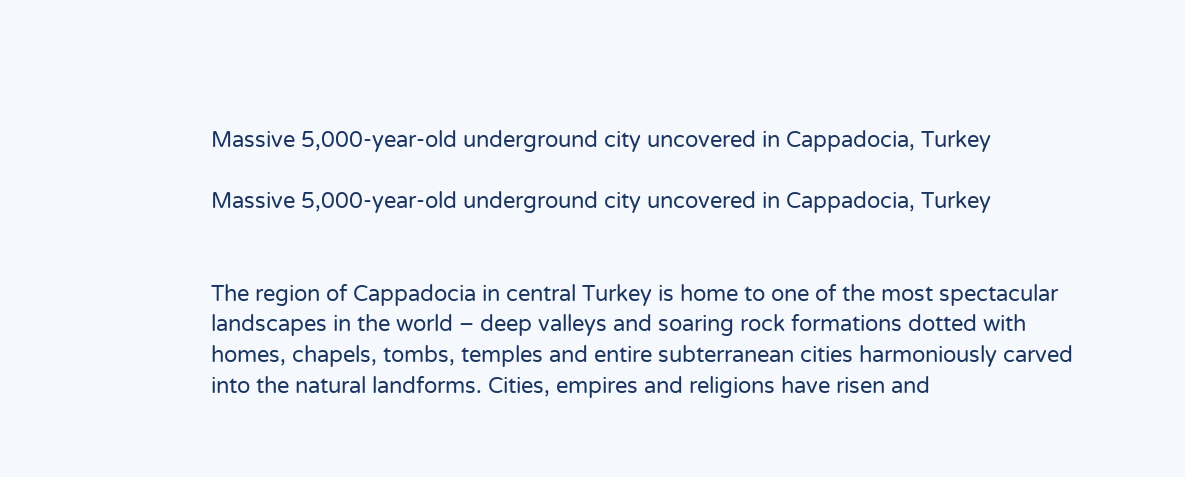Massive 5,000-year-old underground city uncovered in Cappadocia, Turkey

Massive 5,000-year-old underground city uncovered in Cappadocia, Turkey


The region of Cappadocia in central Turkey is home to one of the most spectacular landscapes in the world – deep valleys and soaring rock formations dotted with homes, chapels, tombs, temples and entire subterranean cities harmoniously carved into the natural landforms. Cities, empires and religions have risen and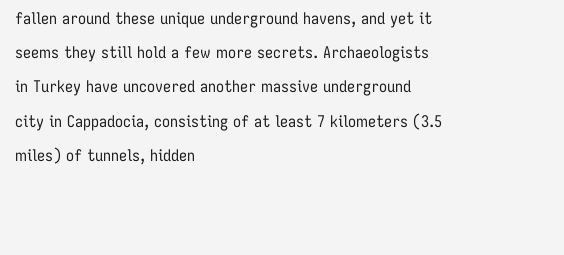fallen around these unique underground havens, and yet it seems they still hold a few more secrets. Archaeologists in Turkey have uncovered another massive underground city in Cappadocia, consisting of at least 7 kilometers (3.5 miles) of tunnels, hidden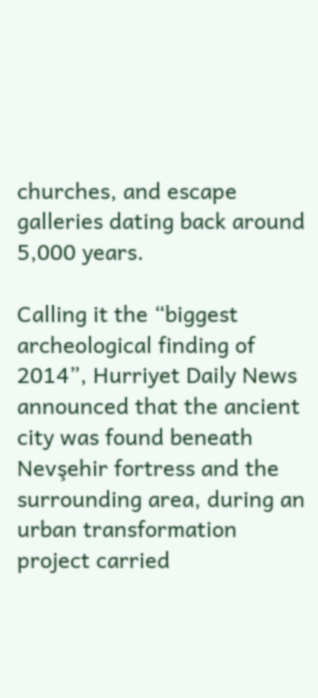churches, and escape galleries dating back around 5,000 years.

Calling it the “biggest archeological finding of 2014”, Hurriyet Daily News announced that the ancient city was found beneath Nevşehir fortress and the surrounding area, during an urban transformation project carried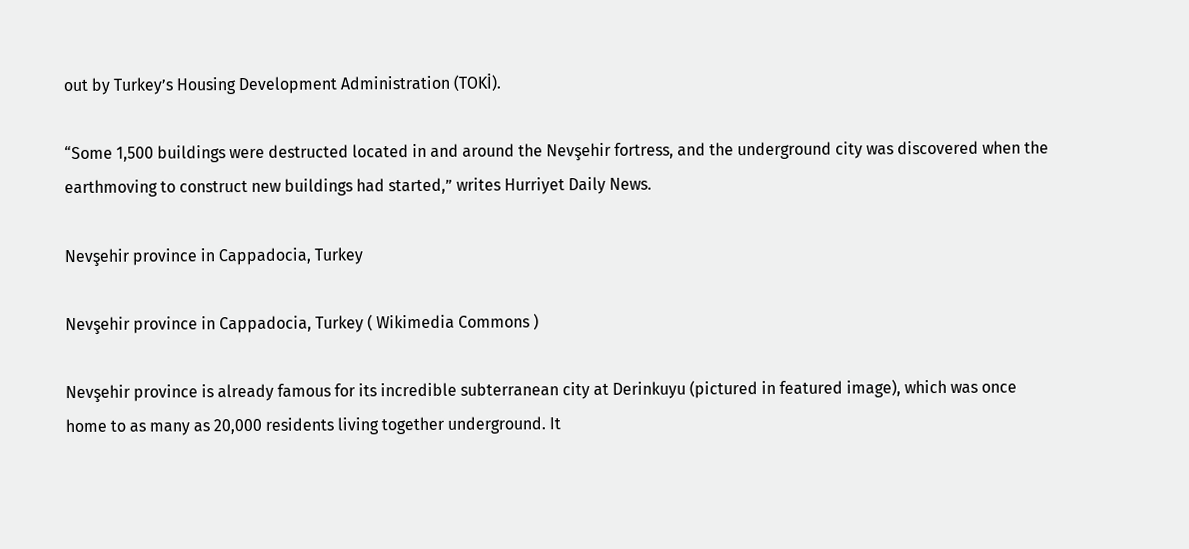out by Turkey’s Housing Development Administration (TOKİ).

“Some 1,500 buildings were destructed located in and around the Nevşehir fortress, and the underground city was discovered when the earthmoving to construct new buildings had started,” writes Hurriyet Daily News.

Nevşehir province in Cappadocia, Turkey

Nevşehir province in Cappadocia, Turkey ( Wikimedia Commons )

Nevşehir province is already famous for its incredible subterranean city at Derinkuyu (pictured in featured image), which was once home to as many as 20,000 residents living together underground. It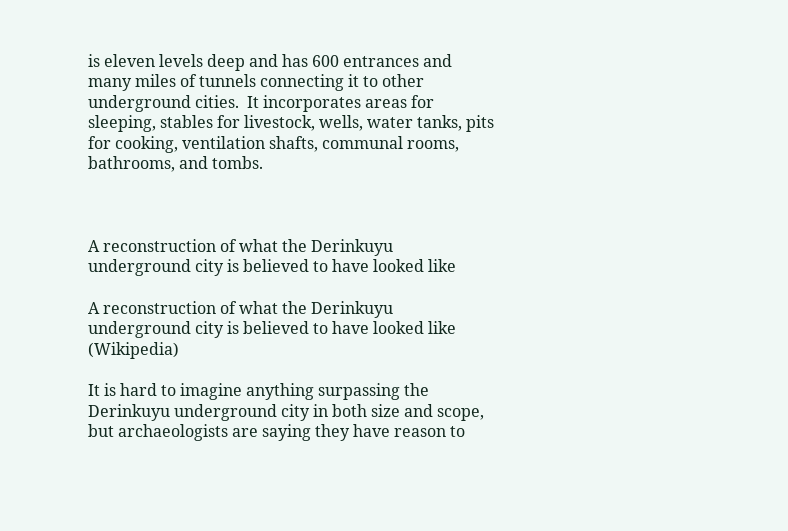is eleven levels deep and has 600 entrances and many miles of tunnels connecting it to other underground cities.  It incorporates areas for sleeping, stables for livestock, wells, water tanks, pits for cooking, ventilation shafts, communal rooms, bathrooms, and tombs.



A reconstruction of what the Derinkuyu underground city is believed to have looked like

A reconstruction of what the Derinkuyu underground city is believed to have looked like (Wikipedia)

It is hard to imagine anything surpassing the Derinkuyu underground city in both size and scope, but archaeologists are saying they have reason to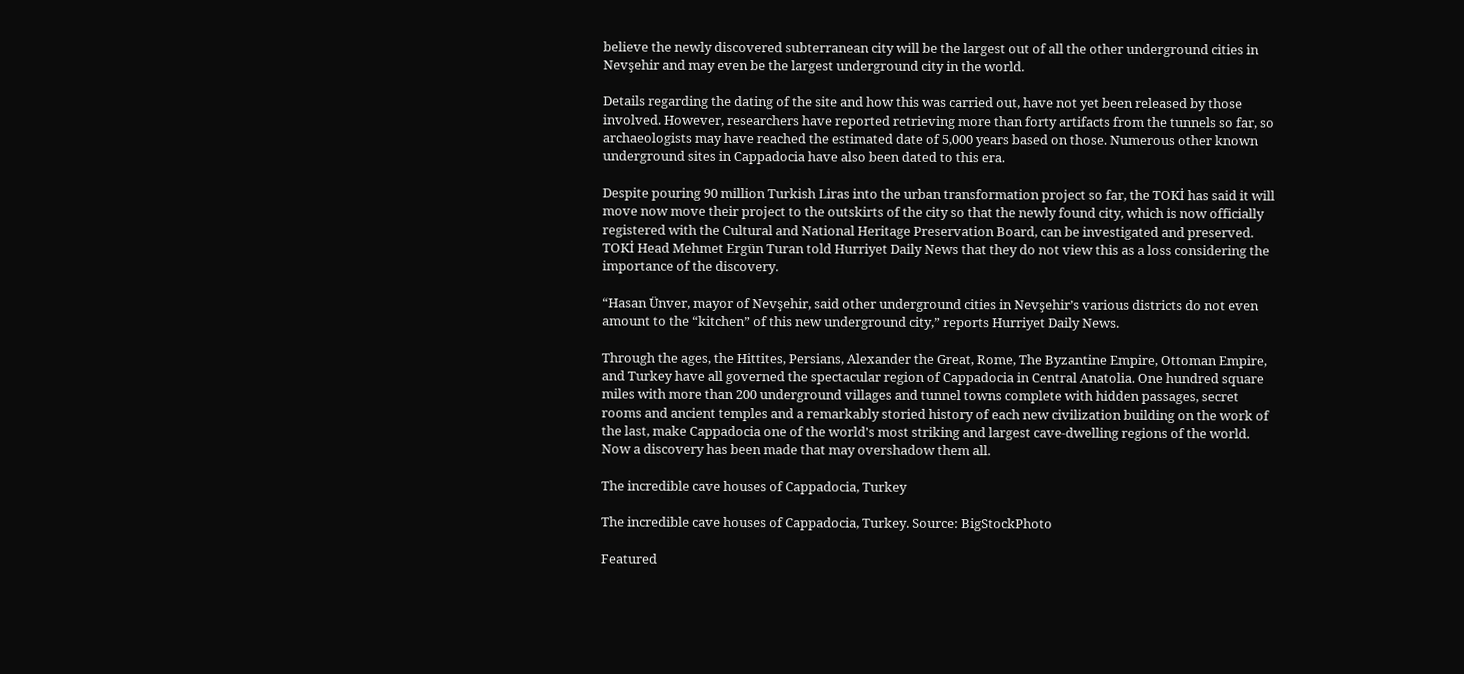believe the newly discovered subterranean city will be the largest out of all the other underground cities in Nevşehir and may even be the largest underground city in the world.

Details regarding the dating of the site and how this was carried out, have not yet been released by those involved. However, researchers have reported retrieving more than forty artifacts from the tunnels so far, so archaeologists may have reached the estimated date of 5,000 years based on those. Numerous other known underground sites in Cappadocia have also been dated to this era.

Despite pouring 90 million Turkish Liras into the urban transformation project so far, the TOKİ has said it will move now move their project to the outskirts of the city so that the newly found city, which is now officially registered with the Cultural and National Heritage Preservation Board, can be investigated and preserved. TOKİ Head Mehmet Ergün Turan told Hurriyet Daily News that they do not view this as a loss considering the importance of the discovery.

“Hasan Ünver, mayor of Nevşehir, said other underground cities in Nevşehir’s various districts do not even amount to the “kitchen” of this new underground city,” reports Hurriyet Daily News.

Through the ages, the Hittites, Persians, Alexander the Great, Rome, The Byzantine Empire, Ottoman Empire, and Turkey have all governed the spectacular region of Cappadocia in Central Anatolia. One hundred square miles with more than 200 underground villages and tunnel towns complete with hidden passages, secret rooms and ancient temples and a remarkably storied history of each new civilization building on the work of the last, make Cappadocia one of the world's most striking and largest cave-dwelling regions of the world. Now a discovery has been made that may overshadow them all.

The incredible cave houses of Cappadocia, Turkey

The incredible cave houses of Cappadocia, Turkey. Source: BigStockPhoto

Featured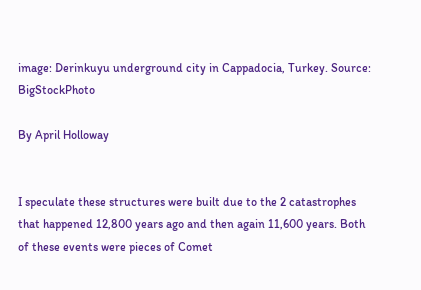image: Derinkuyu underground city in Cappadocia, Turkey. Source: BigStockPhoto

By April Holloway


I speculate these structures were built due to the 2 catastrophes that happened 12,800 years ago and then again 11,600 years. Both of these events were pieces of Comet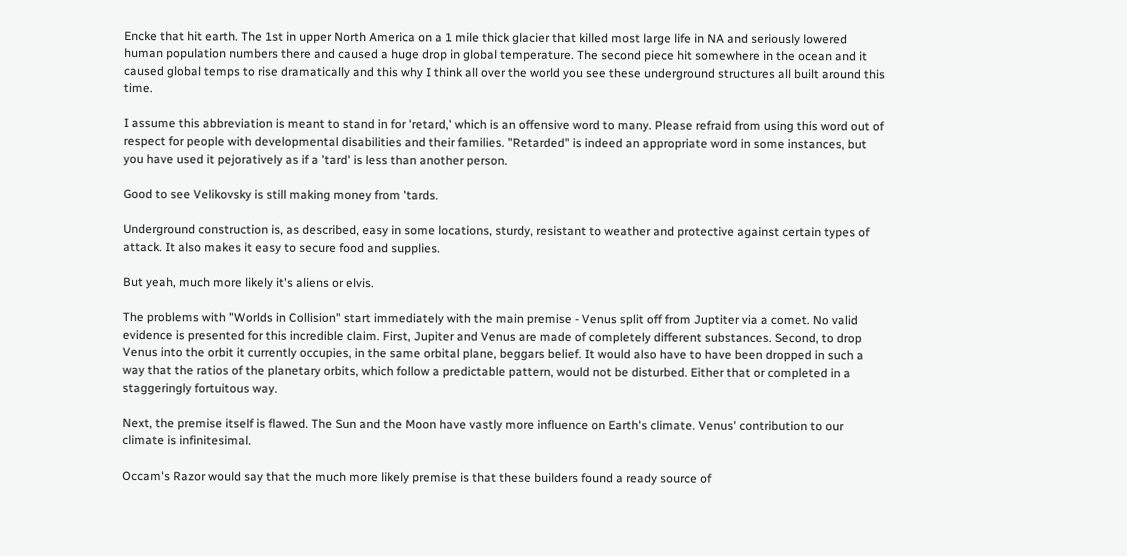Encke that hit earth. The 1st in upper North America on a 1 mile thick glacier that killed most large life in NA and seriously lowered human population numbers there and caused a huge drop in global temperature. The second piece hit somewhere in the ocean and it caused global temps to rise dramatically and this why I think all over the world you see these underground structures all built around this time.

I assume this abbreviation is meant to stand in for 'retard,' which is an offensive word to many. Please refraid from using this word out of respect for people with developmental disabilities and their families. "Retarded" is indeed an appropriate word in some instances, but you have used it pejoratively as if a 'tard' is less than another person.

Good to see Velikovsky is still making money from 'tards.

Underground construction is, as described, easy in some locations, sturdy, resistant to weather and protective against certain types of attack. It also makes it easy to secure food and supplies.

But yeah, much more likely it's aliens or elvis.

The problems with "Worlds in Collision" start immediately with the main premise - Venus split off from Juptiter via a comet. No valid evidence is presented for this incredible claim. First, Jupiter and Venus are made of completely different substances. Second, to drop Venus into the orbit it currently occupies, in the same orbital plane, beggars belief. It would also have to have been dropped in such a way that the ratios of the planetary orbits, which follow a predictable pattern, would not be disturbed. Either that or completed in a staggeringly fortuitous way.

Next, the premise itself is flawed. The Sun and the Moon have vastly more influence on Earth's climate. Venus' contribution to our climate is infinitesimal.

Occam's Razor would say that the much more likely premise is that these builders found a ready source of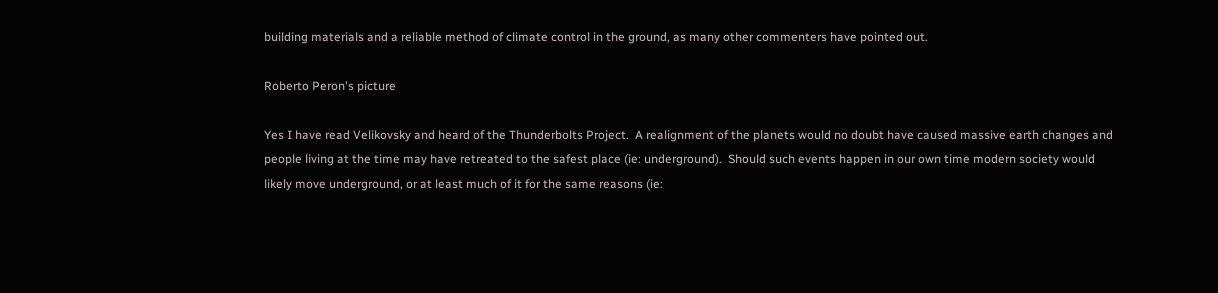building materials and a reliable method of climate control in the ground, as many other commenters have pointed out.

Roberto Peron's picture

Yes I have read Velikovsky and heard of the Thunderbolts Project.  A realignment of the planets would no doubt have caused massive earth changes and people living at the time may have retreated to the safest place (ie: underground).  Should such events happen in our own time modern society would likely move underground, or at least much of it for the same reasons (ie: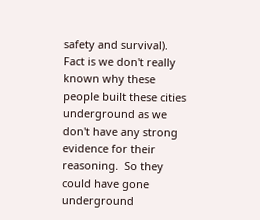safety and survival).  Fact is we don't really known why these people built these cities underground as we don't have any strong evidence for their reasoning.  So they could have gone underground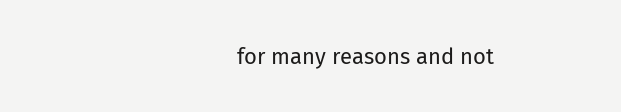for many reasons and not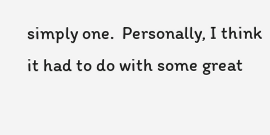simply one.  Personally, I think it had to do with some great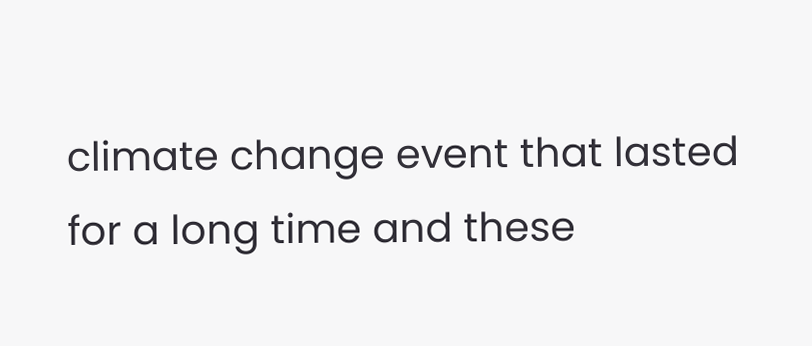climate change event that lasted for a long time and these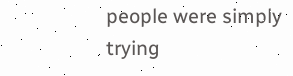people were simply trying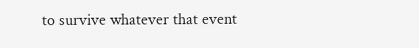to survive whatever that event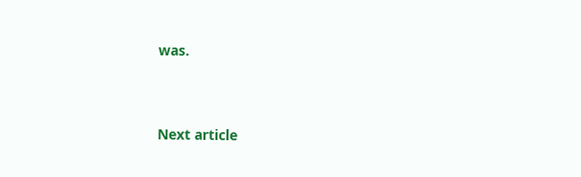was.



Next article